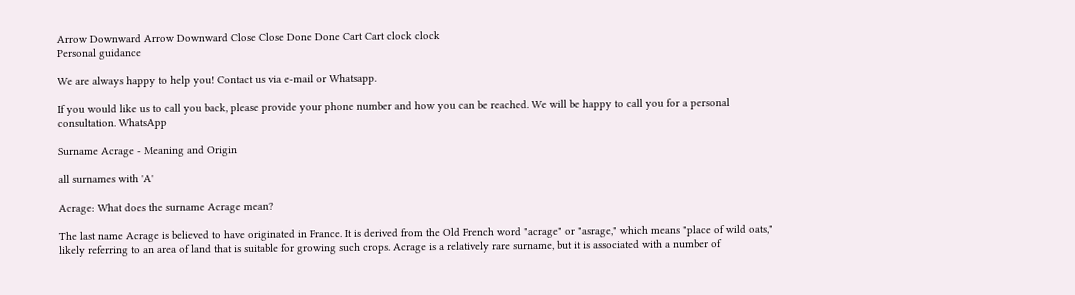Arrow Downward Arrow Downward Close Close Done Done Cart Cart clock clock
Personal guidance

We are always happy to help you! Contact us via e-mail or Whatsapp.

If you would like us to call you back, please provide your phone number and how you can be reached. We will be happy to call you for a personal consultation. WhatsApp

Surname Acrage - Meaning and Origin

all surnames with 'A'

Acrage: What does the surname Acrage mean?

The last name Acrage is believed to have originated in France. It is derived from the Old French word "acrage" or "asrage," which means "place of wild oats," likely referring to an area of land that is suitable for growing such crops. Acrage is a relatively rare surname, but it is associated with a number of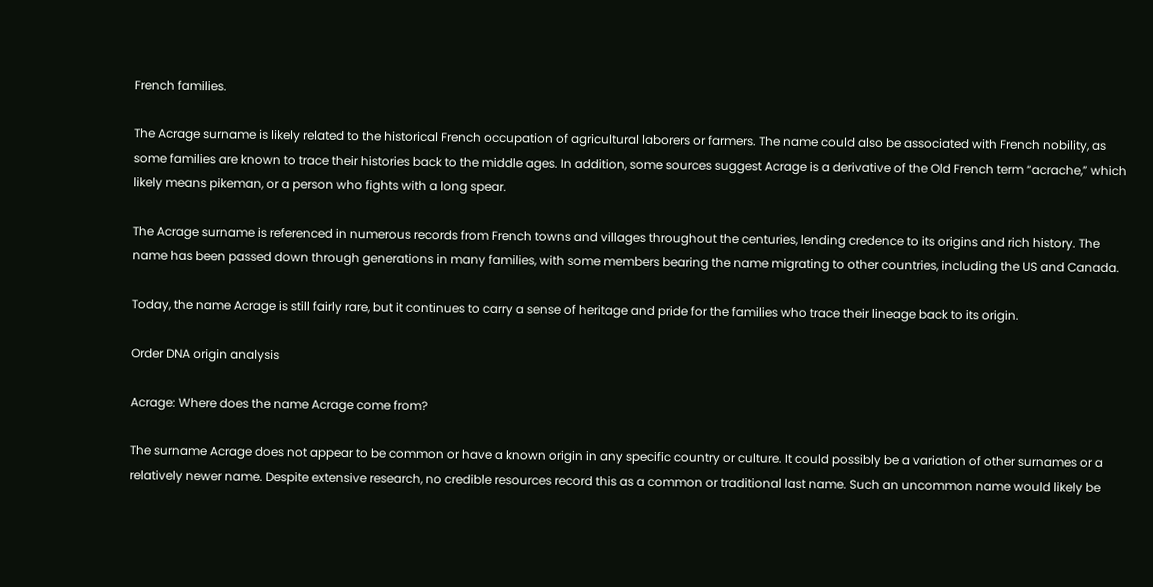French families.

The Acrage surname is likely related to the historical French occupation of agricultural laborers or farmers. The name could also be associated with French nobility, as some families are known to trace their histories back to the middle ages. In addition, some sources suggest Acrage is a derivative of the Old French term “acrache,” which likely means pikeman, or a person who fights with a long spear.

The Acrage surname is referenced in numerous records from French towns and villages throughout the centuries, lending credence to its origins and rich history. The name has been passed down through generations in many families, with some members bearing the name migrating to other countries, including the US and Canada.

Today, the name Acrage is still fairly rare, but it continues to carry a sense of heritage and pride for the families who trace their lineage back to its origin.

Order DNA origin analysis

Acrage: Where does the name Acrage come from?

The surname Acrage does not appear to be common or have a known origin in any specific country or culture. It could possibly be a variation of other surnames or a relatively newer name. Despite extensive research, no credible resources record this as a common or traditional last name. Such an uncommon name would likely be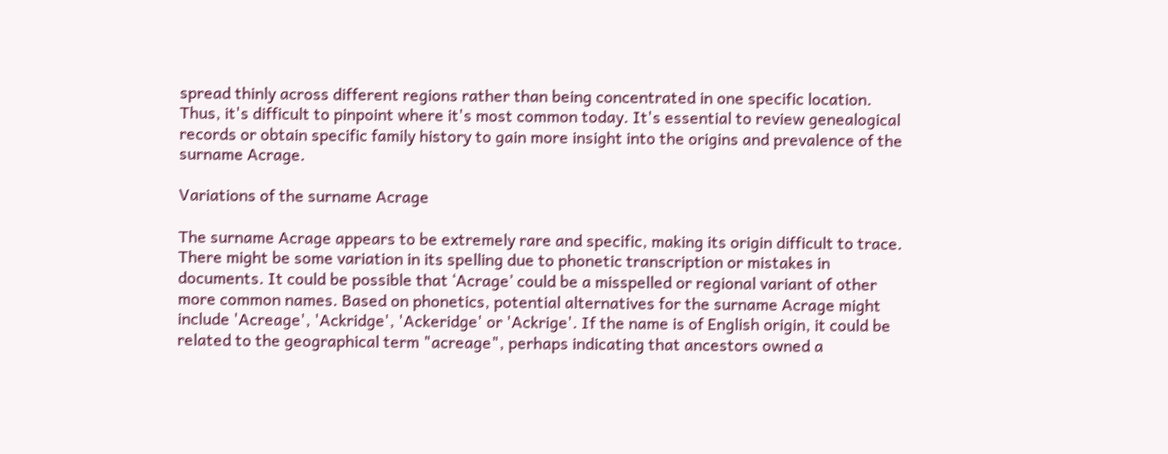spread thinly across different regions rather than being concentrated in one specific location. Thus, it's difficult to pinpoint where it's most common today. It's essential to review genealogical records or obtain specific family history to gain more insight into the origins and prevalence of the surname Acrage.

Variations of the surname Acrage

The surname Acrage appears to be extremely rare and specific, making its origin difficult to trace. There might be some variation in its spelling due to phonetic transcription or mistakes in documents. It could be possible that ‘Acrage’ could be a misspelled or regional variant of other more common names. Based on phonetics, potential alternatives for the surname Acrage might include 'Acreage', 'Ackridge', 'Ackeridge' or 'Ackrige'. If the name is of English origin, it could be related to the geographical term "acreage", perhaps indicating that ancestors owned a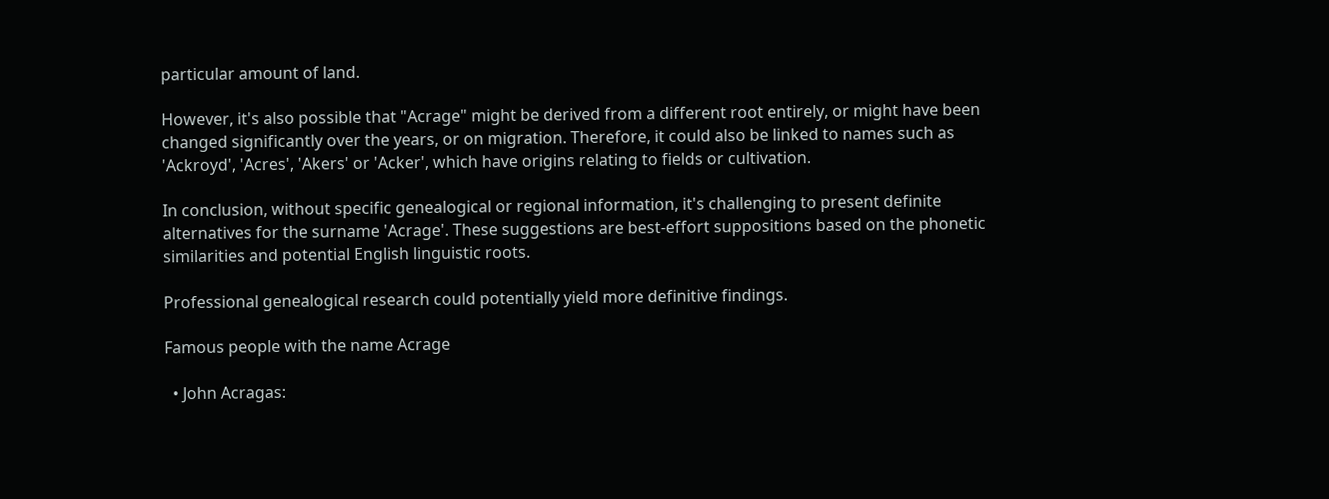particular amount of land.

However, it's also possible that "Acrage" might be derived from a different root entirely, or might have been changed significantly over the years, or on migration. Therefore, it could also be linked to names such as 'Ackroyd', 'Acres', 'Akers' or 'Acker', which have origins relating to fields or cultivation.

In conclusion, without specific genealogical or regional information, it's challenging to present definite alternatives for the surname 'Acrage'. These suggestions are best-effort suppositions based on the phonetic similarities and potential English linguistic roots.

Professional genealogical research could potentially yield more definitive findings.

Famous people with the name Acrage

  • John Acragas: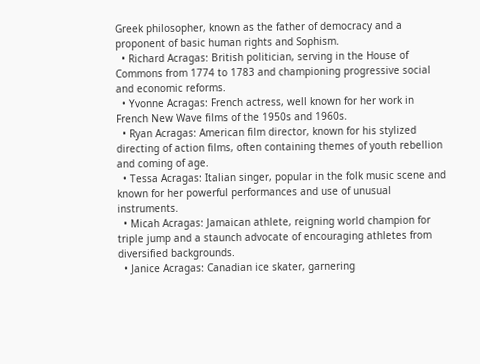Greek philosopher, known as the father of democracy and a proponent of basic human rights and Sophism.
  • Richard Acragas: British politician, serving in the House of Commons from 1774 to 1783 and championing progressive social and economic reforms.
  • Yvonne Acragas: French actress, well known for her work in French New Wave films of the 1950s and 1960s.
  • Ryan Acragas: American film director, known for his stylized directing of action films, often containing themes of youth rebellion and coming of age.
  • Tessa Acragas: Italian singer, popular in the folk music scene and known for her powerful performances and use of unusual instruments.
  • Micah Acragas: Jamaican athlete, reigning world champion for triple jump and a staunch advocate of encouraging athletes from diversified backgrounds.
  • Janice Acragas: Canadian ice skater, garnering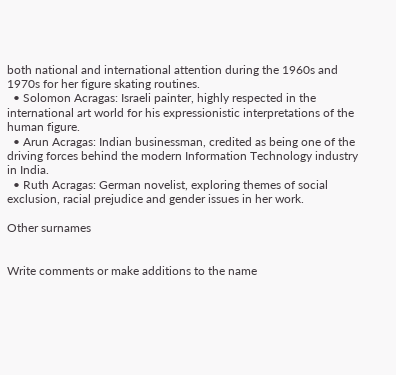both national and international attention during the 1960s and 1970s for her figure skating routines.
  • Solomon Acragas: Israeli painter, highly respected in the international art world for his expressionistic interpretations of the human figure.
  • Arun Acragas: Indian businessman, credited as being one of the driving forces behind the modern Information Technology industry in India.
  • Ruth Acragas: German novelist, exploring themes of social exclusion, racial prejudice and gender issues in her work.

Other surnames


Write comments or make additions to the name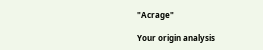"Acrage"

Your origin analysis